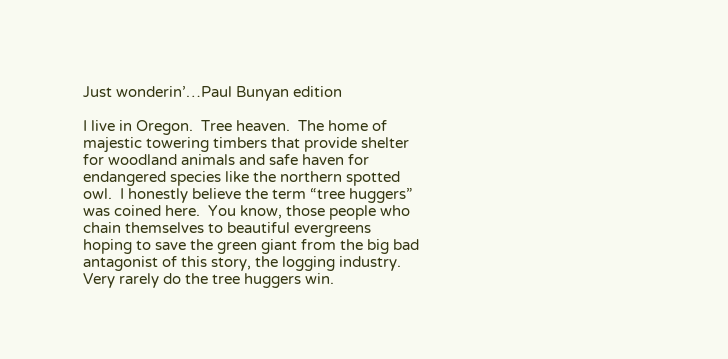Just wonderin’…Paul Bunyan edition

I live in Oregon.  Tree heaven.  The home of  majestic towering timbers that provide shelter for woodland animals and safe haven for endangered species like the northern spotted owl.  I honestly believe the term “tree huggers” was coined here.  You know, those people who chain themselves to beautiful evergreens hoping to save the green giant from the big bad antagonist of this story, the logging industry.  Very rarely do the tree huggers win.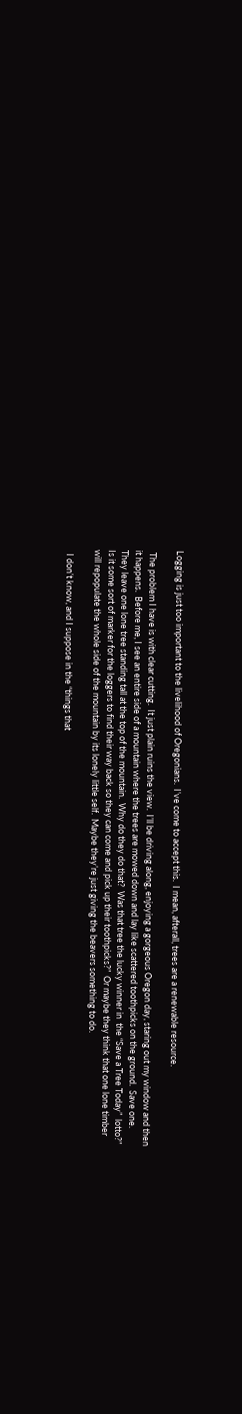Logging is just too important to the livelihood of Oregonians.  I’ve come to accept this.  I mean, afterall, trees are a renewable resource.

 The problem I have is with clear cutting.  It just plain ruins the view.  I’ll be driving along, enjoying a gorgeous Oregon day, staring out my window and then it happens.  Before me, I see an entire side of a mountain where the trees are mowed down and lay like scattered toothpicks on the ground.  Save one.  They leave one lone tree standing tall at the top of the mountain.  Why do they do that?  Was that tree the lucky winner in  the “Save a Tree Today”  lotto?”  Is it some sort of marker for the loggers to find their way back so they can come and pick up their toothpicks?”  Or maybe they think that one lone timber will repopulate the whole side of the mountain by its lonely little self.  Maybe they’re just giving the beavers something to do.

  I don’t know, and I suppose in the “things that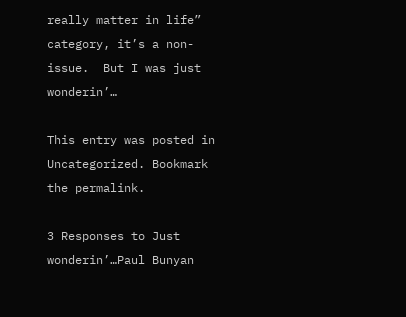really matter in life” category, it’s a non-issue.  But I was just wonderin’…

This entry was posted in Uncategorized. Bookmark the permalink.

3 Responses to Just wonderin’…Paul Bunyan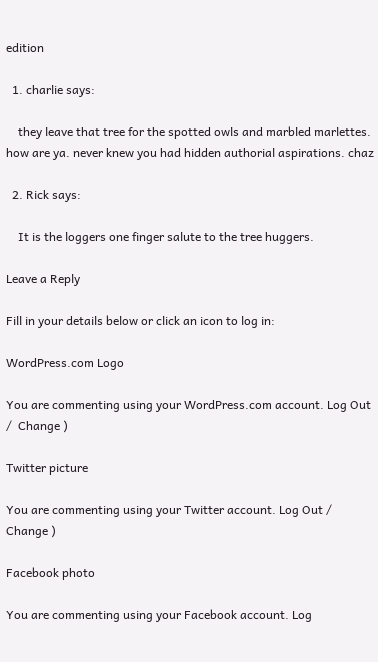edition

  1. charlie says:

    they leave that tree for the spotted owls and marbled marlettes. how are ya. never knew you had hidden authorial aspirations. chaz

  2. Rick says:

    It is the loggers one finger salute to the tree huggers.

Leave a Reply

Fill in your details below or click an icon to log in:

WordPress.com Logo

You are commenting using your WordPress.com account. Log Out /  Change )

Twitter picture

You are commenting using your Twitter account. Log Out /  Change )

Facebook photo

You are commenting using your Facebook account. Log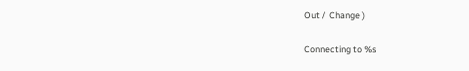Out /  Change )

Connecting to %s